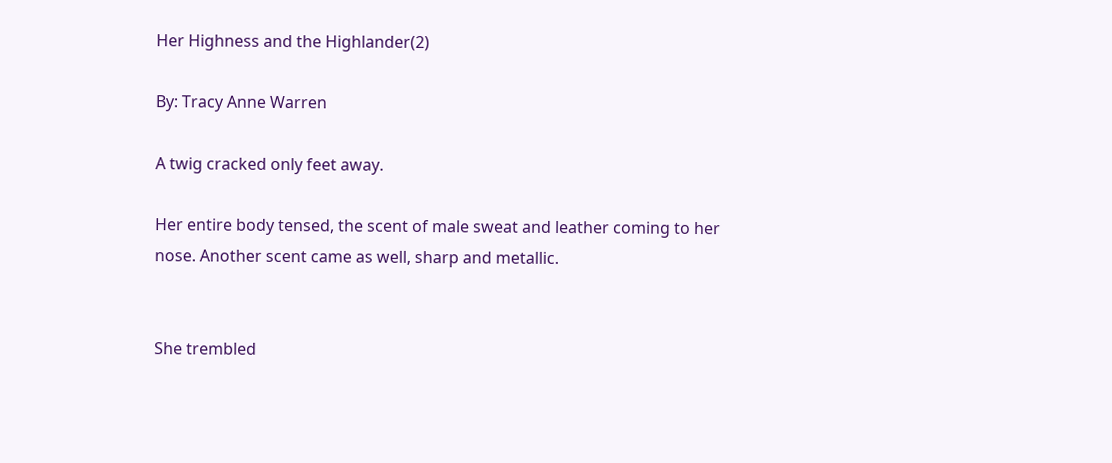Her Highness and the Highlander(2)

By: Tracy Anne Warren

A twig cracked only feet away.

Her entire body tensed, the scent of male sweat and leather coming to her nose. Another scent came as well, sharp and metallic.


She trembled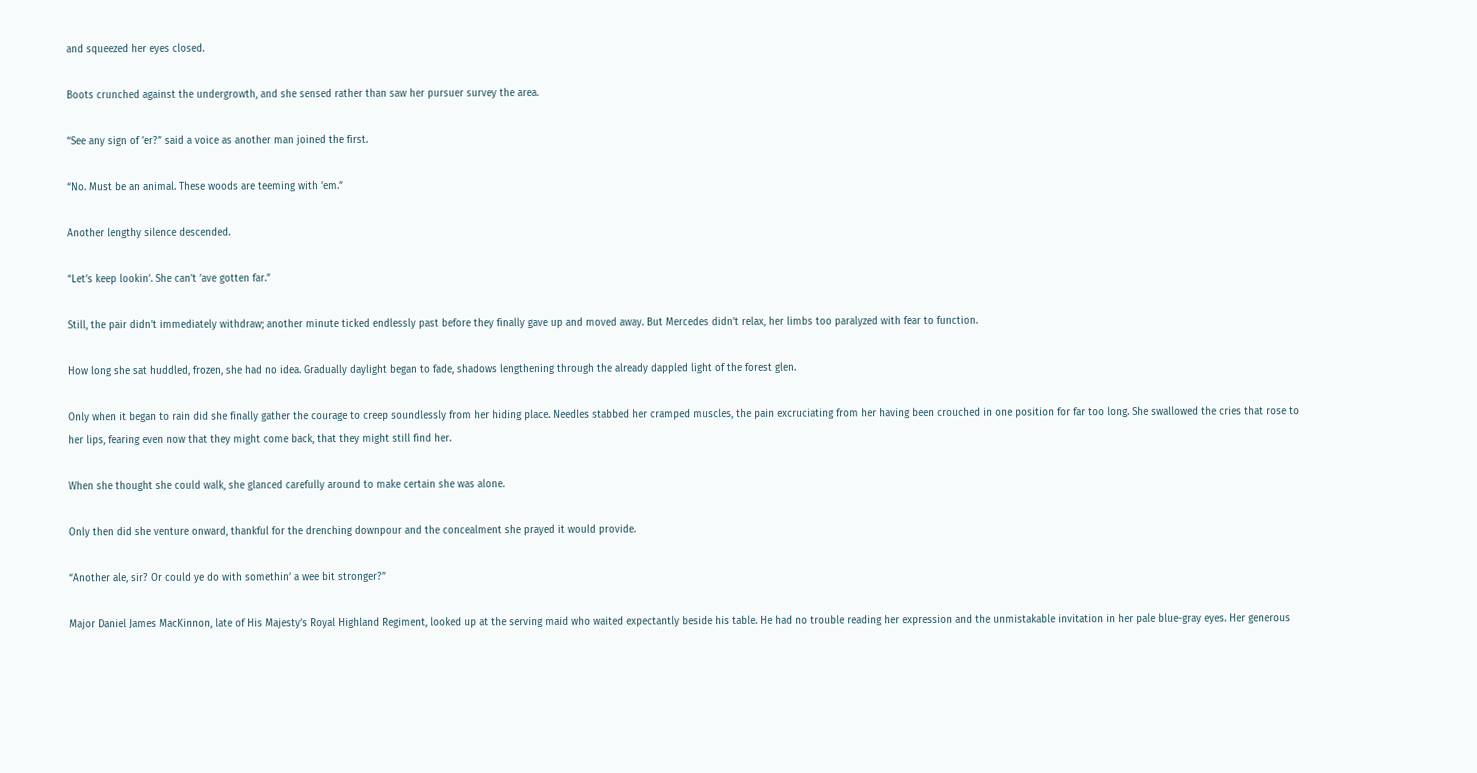and squeezed her eyes closed.

Boots crunched against the undergrowth, and she sensed rather than saw her pursuer survey the area.

“See any sign of ’er?” said a voice as another man joined the first.

“No. Must be an animal. These woods are teeming with ’em.”

Another lengthy silence descended.

“Let’s keep lookin’. She can’t ’ave gotten far.”

Still, the pair didn’t immediately withdraw; another minute ticked endlessly past before they finally gave up and moved away. But Mercedes didn’t relax, her limbs too paralyzed with fear to function.

How long she sat huddled, frozen, she had no idea. Gradually daylight began to fade, shadows lengthening through the already dappled light of the forest glen.

Only when it began to rain did she finally gather the courage to creep soundlessly from her hiding place. Needles stabbed her cramped muscles, the pain excruciating from her having been crouched in one position for far too long. She swallowed the cries that rose to her lips, fearing even now that they might come back, that they might still find her.

When she thought she could walk, she glanced carefully around to make certain she was alone.

Only then did she venture onward, thankful for the drenching downpour and the concealment she prayed it would provide.

“Another ale, sir? Or could ye do with somethin’ a wee bit stronger?”

Major Daniel James MacKinnon, late of His Majesty’s Royal Highland Regiment, looked up at the serving maid who waited expectantly beside his table. He had no trouble reading her expression and the unmistakable invitation in her pale blue-gray eyes. Her generous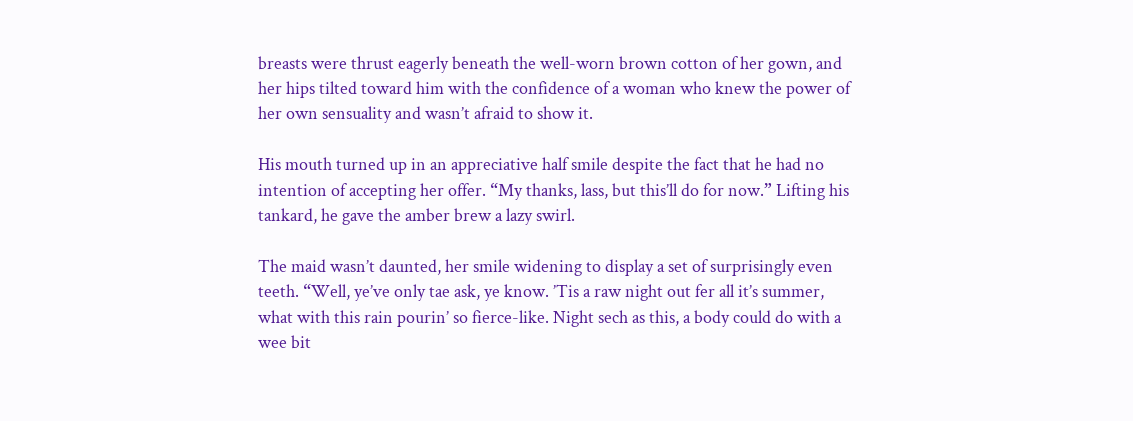breasts were thrust eagerly beneath the well-worn brown cotton of her gown, and her hips tilted toward him with the confidence of a woman who knew the power of her own sensuality and wasn’t afraid to show it.

His mouth turned up in an appreciative half smile despite the fact that he had no intention of accepting her offer. “My thanks, lass, but this’ll do for now.” Lifting his tankard, he gave the amber brew a lazy swirl.

The maid wasn’t daunted, her smile widening to display a set of surprisingly even teeth. “Well, ye’ve only tae ask, ye know. ’Tis a raw night out fer all it’s summer, what with this rain pourin’ so fierce-like. Night sech as this, a body could do with a wee bit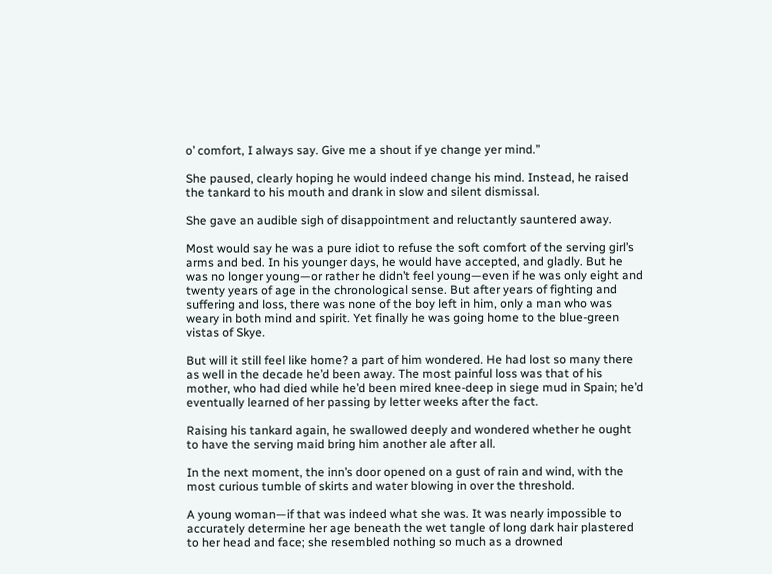o’ comfort, I always say. Give me a shout if ye change yer mind.”

She paused, clearly hoping he would indeed change his mind. Instead, he raised the tankard to his mouth and drank in slow and silent dismissal.

She gave an audible sigh of disappointment and reluctantly sauntered away.

Most would say he was a pure idiot to refuse the soft comfort of the serving girl’s arms and bed. In his younger days, he would have accepted, and gladly. But he was no longer young—or rather he didn’t feel young—even if he was only eight and twenty years of age in the chronological sense. But after years of fighting and suffering and loss, there was none of the boy left in him, only a man who was weary in both mind and spirit. Yet finally he was going home to the blue-green vistas of Skye.

But will it still feel like home? a part of him wondered. He had lost so many there as well in the decade he’d been away. The most painful loss was that of his mother, who had died while he’d been mired knee-deep in siege mud in Spain; he’d eventually learned of her passing by letter weeks after the fact.

Raising his tankard again, he swallowed deeply and wondered whether he ought to have the serving maid bring him another ale after all.

In the next moment, the inn’s door opened on a gust of rain and wind, with the most curious tumble of skirts and water blowing in over the threshold.

A young woman—if that was indeed what she was. It was nearly impossible to accurately determine her age beneath the wet tangle of long dark hair plastered to her head and face; she resembled nothing so much as a drowned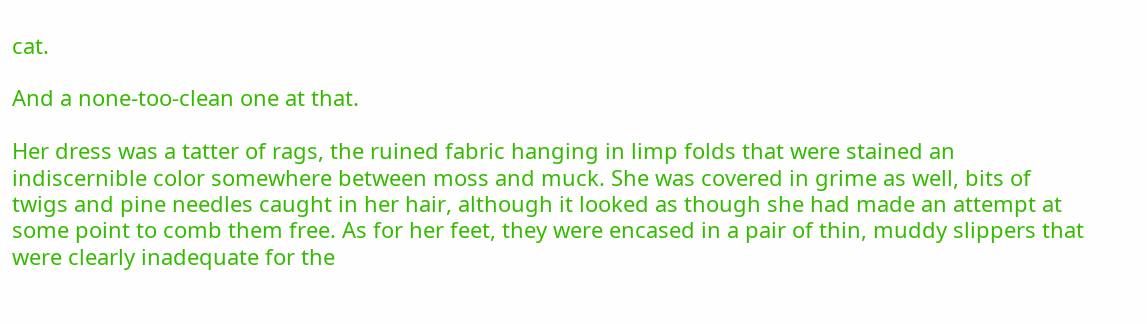cat.

And a none-too-clean one at that.

Her dress was a tatter of rags, the ruined fabric hanging in limp folds that were stained an indiscernible color somewhere between moss and muck. She was covered in grime as well, bits of twigs and pine needles caught in her hair, although it looked as though she had made an attempt at some point to comb them free. As for her feet, they were encased in a pair of thin, muddy slippers that were clearly inadequate for the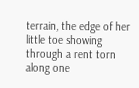terrain, the edge of her little toe showing through a rent torn along one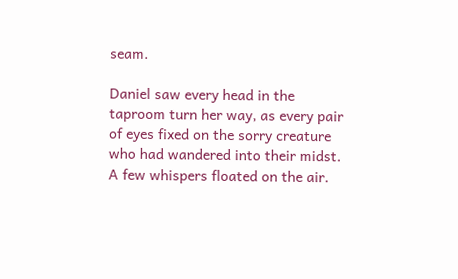seam.

Daniel saw every head in the taproom turn her way, as every pair of eyes fixed on the sorry creature who had wandered into their midst. A few whispers floated on the air.